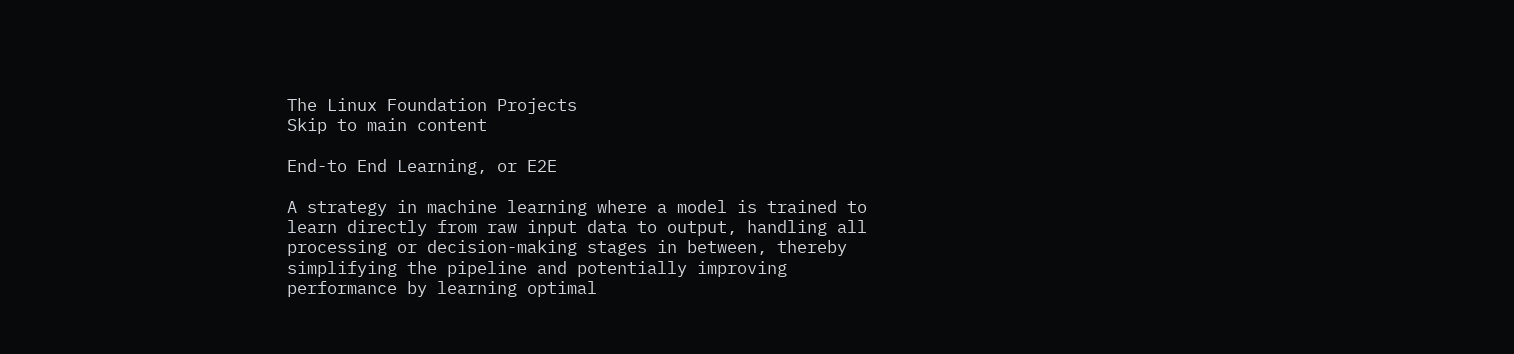The Linux Foundation Projects
Skip to main content

End-to End Learning, or E2E

A strategy in machine learning where a model is trained to learn directly from raw input data to output, handling all processing or decision-making stages in between, thereby simplifying the pipeline and potentially improving performance by learning optimal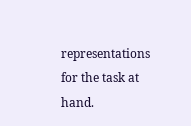representations for the task at hand.